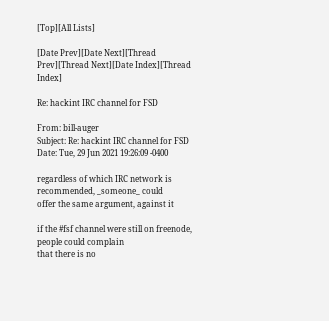[Top][All Lists]

[Date Prev][Date Next][Thread Prev][Thread Next][Date Index][Thread Index]

Re: hackint IRC channel for FSD

From: bill-auger
Subject: Re: hackint IRC channel for FSD
Date: Tue, 29 Jun 2021 19:26:09 -0400

regardless of which IRC network is recommended, _someone_ could
offer the same argument, against it

if the #fsf channel were still on freenode, people could complain
that there is no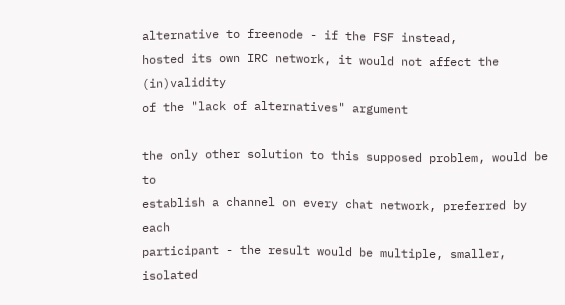alternative to freenode - if the FSF instead,
hosted its own IRC network, it would not affect the (in)validity
of the "lack of alternatives" argument

the only other solution to this supposed problem, would be to
establish a channel on every chat network, preferred by each
participant - the result would be multiple, smaller, isolated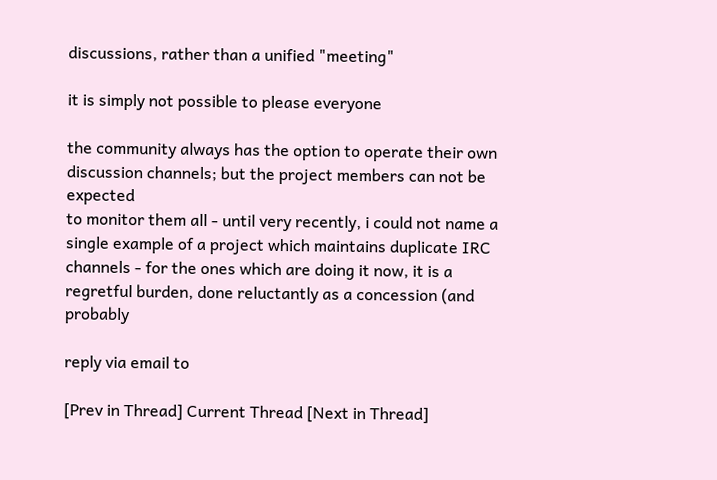discussions, rather than a unified "meeting"

it is simply not possible to please everyone

the community always has the option to operate their own
discussion channels; but the project members can not be expected
to monitor them all - until very recently, i could not name a
single example of a project which maintains duplicate IRC
channels - for the ones which are doing it now, it is a
regretful burden, done reluctantly as a concession (and probably

reply via email to

[Prev in Thread] Current Thread [Next in Thread]